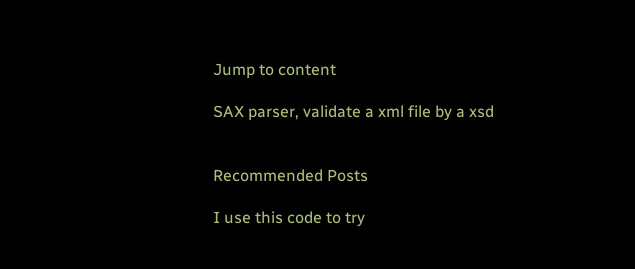Jump to content

SAX parser, validate a xml file by a xsd


Recommended Posts

I use this code to try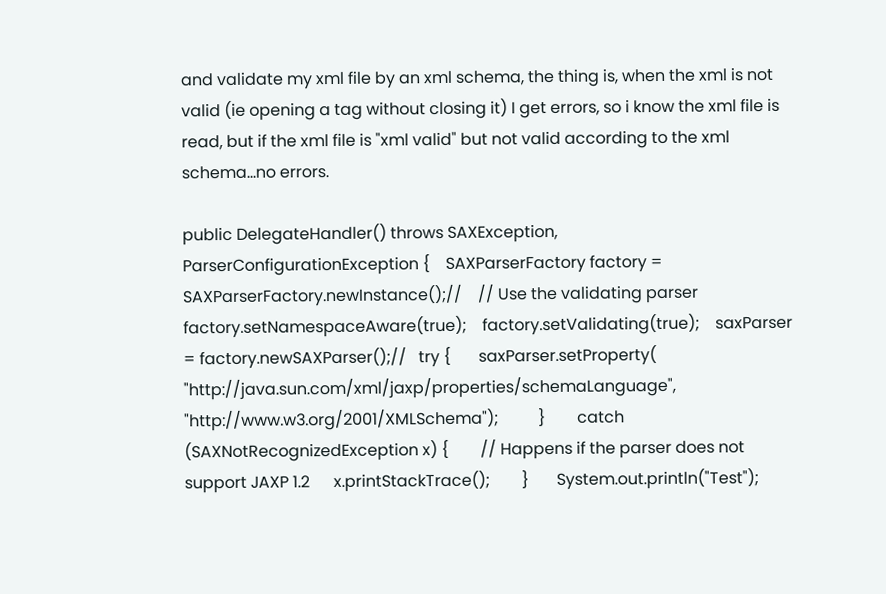and validate my xml file by an xml schema, the thing is, when the xml is not valid (ie opening a tag without closing it) I get errors, so i know the xml file is read, but if the xml file is "xml valid" but not valid according to the xml schema...no errors.

public DelegateHandler() throws SAXException, ParserConfigurationException {    SAXParserFactory factory = SAXParserFactory.newInstance();//    // Use the validating parser    factory.setNamespaceAware(true);    factory.setValidating(true);    saxParser = factory.newSAXParser();//   try {       saxParser.setProperty(                      "http://java.sun.com/xml/jaxp/properties/schemaLanguage",                       "http://www.w3.org/2001/XMLSchema");          }        catch (SAXNotRecognizedException x) {        // Happens if the parser does not support JAXP 1.2      x.printStackTrace();        }       System.out.println("Test");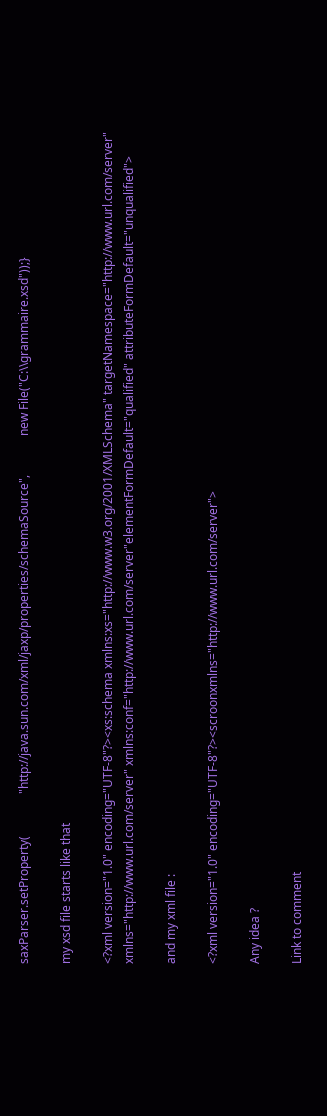saxParser.setProperty(              "http://java.sun.com/xml/jaxp/properties/schemaSource",             new File("C:\\grammaire.xsd"));}

my xsd file starts like that

<?xml version="1.0" encoding="UTF-8"?><xs:schema xmlns:xs="http://www.w3.org/2001/XMLSchema" targetNamespace="http://www.url.com/server" xmlns="http://www.url.com/server" xmlns:conf="http://www.url.com/server"elementFormDefault="qualified" attributeFormDefault="unqualified">

and my xml file :

<?xml version="1.0" encoding="UTF-8"?><scroonxmlns="http://www.url.com/server">

Any idea ?

Link to comment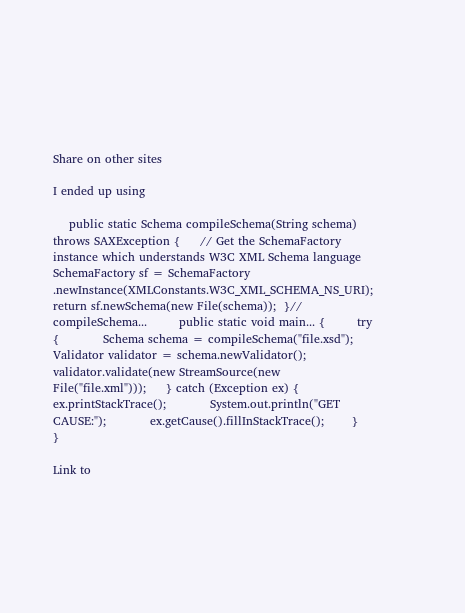Share on other sites

I ended up using

    public static Schema compileSchema(String schema) throws SAXException {     // Get the SchemaFactory instance which understands W3C XML Schema language     SchemaFactory sf = SchemaFactory                .newInstance(XMLConstants.W3C_XML_SCHEMA_NS_URI);       return sf.newSchema(new File(schema));  }// compileSchema...        public static void main... {        try {           Schema schema = compileSchema("file.xsd");          Validator validator = schema.newValidator();            validator.validate(new StreamSource(new File("file.xml")));     } catch (Exception ex) {            ex.printStackTrace();           System.out.println("GET CAUSE:");           ex.getCause().fillInStackTrace();       }      }

Link to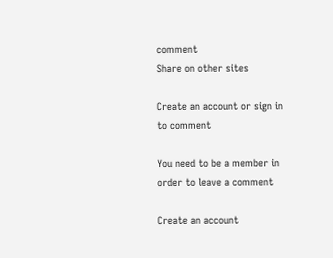comment
Share on other sites

Create an account or sign in to comment

You need to be a member in order to leave a comment

Create an account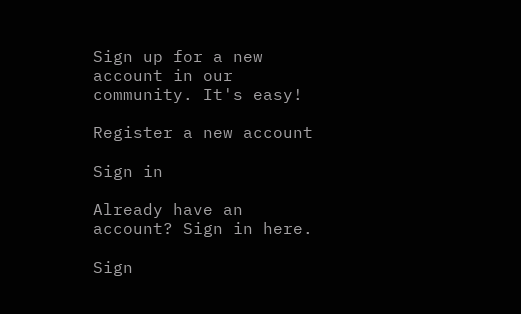Sign up for a new account in our community. It's easy!

Register a new account

Sign in

Already have an account? Sign in here.

Sign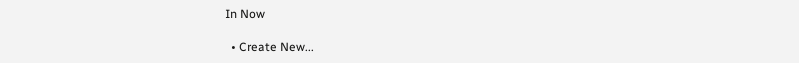In Now

  • Create New...